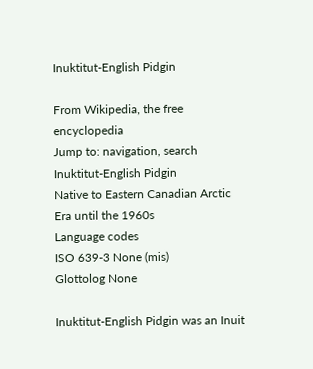Inuktitut-English Pidgin

From Wikipedia, the free encyclopedia
Jump to: navigation, search
Inuktitut-English Pidgin
Native to Eastern Canadian Arctic
Era until the 1960s
Language codes
ISO 639-3 None (mis)
Glottolog None

Inuktitut-English Pidgin was an Inuit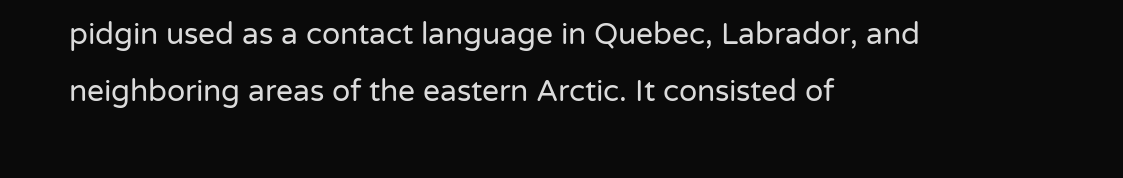pidgin used as a contact language in Quebec, Labrador, and neighboring areas of the eastern Arctic. It consisted of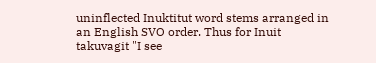uninflected Inuktitut word stems arranged in an English SVO order. Thus for Inuit takuvagit "I see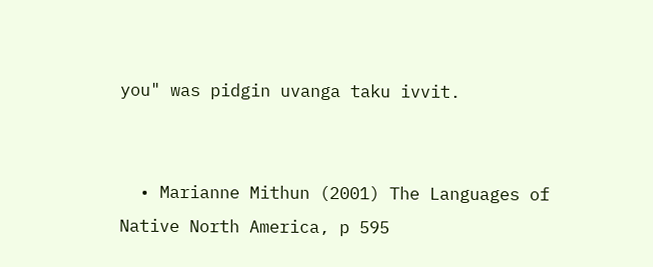you" was pidgin uvanga taku ivvit.


  • Marianne Mithun (2001) The Languages of Native North America, p 595